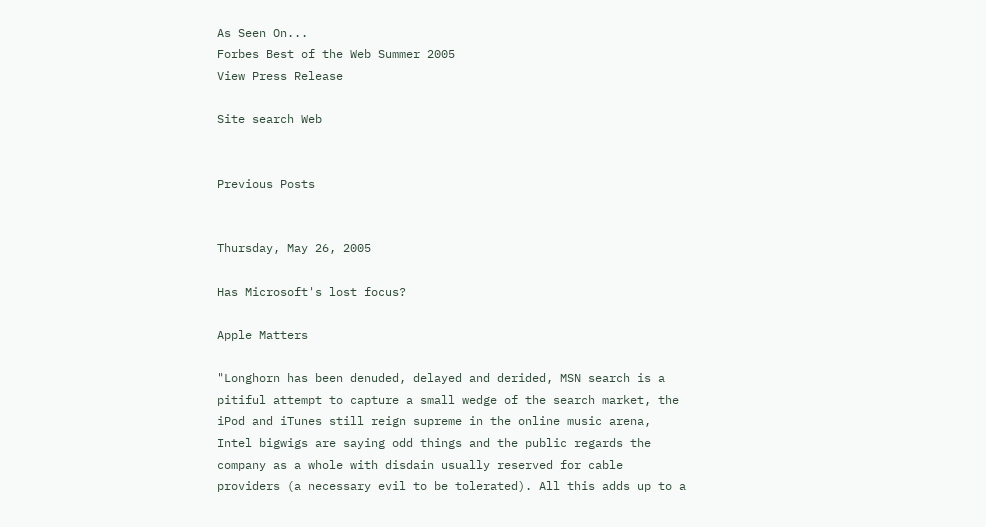As Seen On...
Forbes Best of the Web Summer 2005
View Press Release

Site search Web


Previous Posts


Thursday, May 26, 2005

Has Microsoft's lost focus?

Apple Matters

"Longhorn has been denuded, delayed and derided, MSN search is a pitiful attempt to capture a small wedge of the search market, the iPod and iTunes still reign supreme in the online music arena, Intel bigwigs are saying odd things and the public regards the company as a whole with disdain usually reserved for cable providers (a necessary evil to be tolerated). All this adds up to a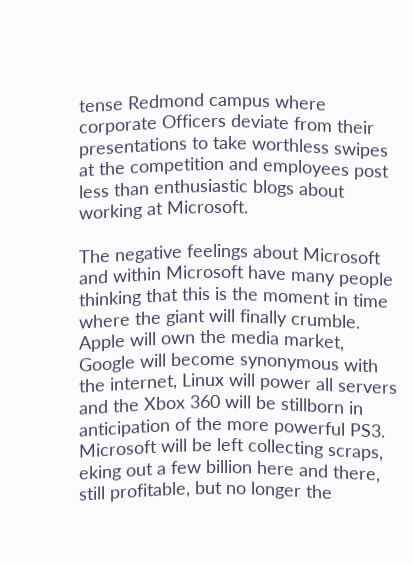tense Redmond campus where corporate Officers deviate from their presentations to take worthless swipes at the competition and employees post less than enthusiastic blogs about working at Microsoft.

The negative feelings about Microsoft and within Microsoft have many people thinking that this is the moment in time where the giant will finally crumble. Apple will own the media market, Google will become synonymous with the internet, Linux will power all servers and the Xbox 360 will be stillborn in anticipation of the more powerful PS3. Microsoft will be left collecting scraps, eking out a few billion here and there, still profitable, but no longer the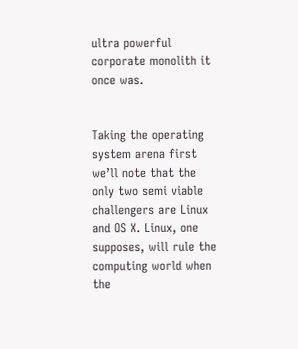ultra powerful corporate monolith it once was.


Taking the operating system arena first we’ll note that the only two semi viable challengers are Linux and OS X. Linux, one supposes, will rule the computing world when the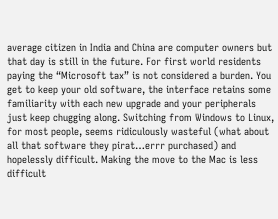average citizen in India and China are computer owners but that day is still in the future. For first world residents paying the “Microsoft tax” is not considered a burden. You get to keep your old software, the interface retains some familiarity with each new upgrade and your peripherals just keep chugging along. Switching from Windows to Linux, for most people, seems ridiculously wasteful (what about all that software they pirat…errr purchased) and hopelessly difficult. Making the move to the Mac is less difficult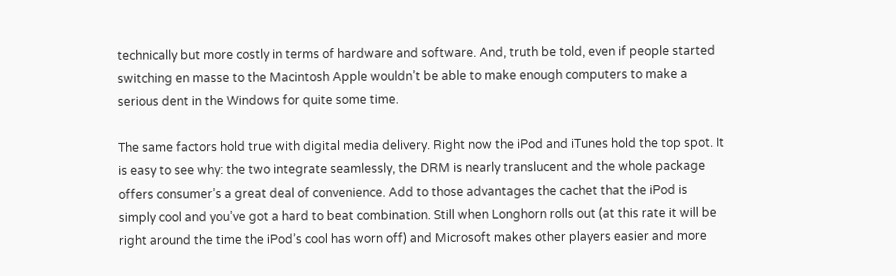technically but more costly in terms of hardware and software. And, truth be told, even if people started switching en masse to the Macintosh Apple wouldn’t be able to make enough computers to make a serious dent in the Windows for quite some time.

The same factors hold true with digital media delivery. Right now the iPod and iTunes hold the top spot. It is easy to see why: the two integrate seamlessly, the DRM is nearly translucent and the whole package offers consumer’s a great deal of convenience. Add to those advantages the cachet that the iPod is simply cool and you’ve got a hard to beat combination. Still when Longhorn rolls out (at this rate it will be right around the time the iPod’s cool has worn off) and Microsoft makes other players easier and more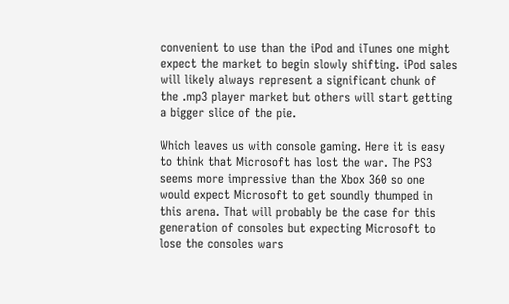convenient to use than the iPod and iTunes one might expect the market to begin slowly shifting. iPod sales will likely always represent a significant chunk of the .mp3 player market but others will start getting a bigger slice of the pie.

Which leaves us with console gaming. Here it is easy to think that Microsoft has lost the war. The PS3 seems more impressive than the Xbox 360 so one would expect Microsoft to get soundly thumped in this arena. That will probably be the case for this generation of consoles but expecting Microsoft to lose the consoles wars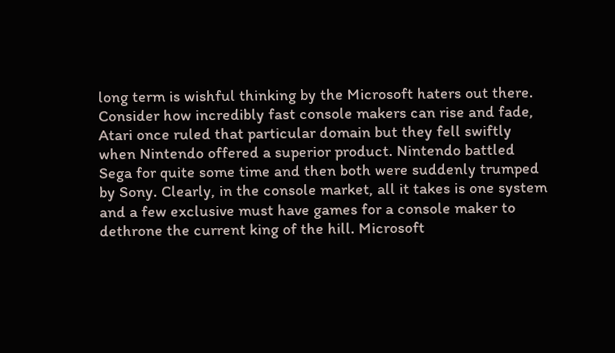long term is wishful thinking by the Microsoft haters out there. Consider how incredibly fast console makers can rise and fade, Atari once ruled that particular domain but they fell swiftly when Nintendo offered a superior product. Nintendo battled Sega for quite some time and then both were suddenly trumped by Sony. Clearly, in the console market, all it takes is one system and a few exclusive must have games for a console maker to dethrone the current king of the hill. Microsoft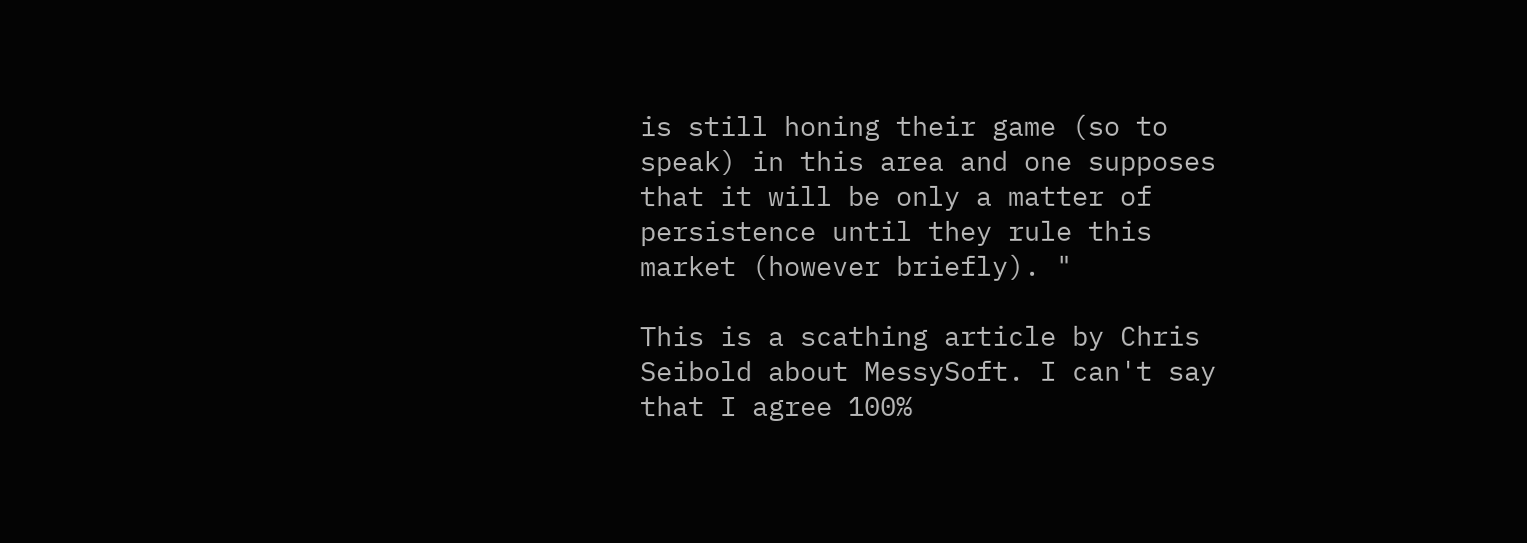is still honing their game (so to speak) in this area and one supposes that it will be only a matter of persistence until they rule this market (however briefly). "

This is a scathing article by Chris Seibold about MessySoft. I can't say that I agree 100%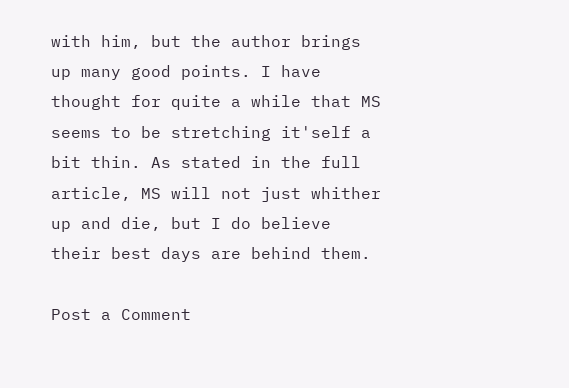with him, but the author brings up many good points. I have thought for quite a while that MS seems to be stretching it'self a bit thin. As stated in the full article, MS will not just whither up and die, but I do believe their best days are behind them.

Post a Comment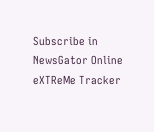Subscribe in NewsGator Online
eXTReMe Tracker